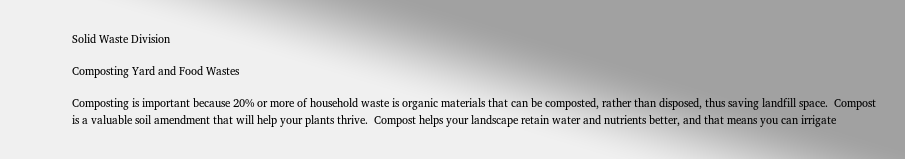Solid Waste Division

Composting Yard and Food Wastes

Composting is important because 20% or more of household waste is organic materials that can be composted, rather than disposed, thus saving landfill space.  Compost is a valuable soil amendment that will help your plants thrive.  Compost helps your landscape retain water and nutrients better, and that means you can irrigate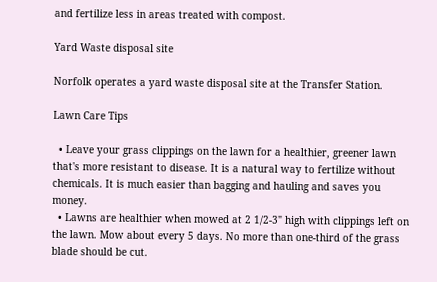and fertilize less in areas treated with compost.

Yard Waste disposal site

Norfolk operates a yard waste disposal site at the Transfer Station.

Lawn Care Tips

  • Leave your grass clippings on the lawn for a healthier, greener lawn that's more resistant to disease. It is a natural way to fertilize without chemicals. It is much easier than bagging and hauling and saves you money.
  • Lawns are healthier when mowed at 2 1/2-3" high with clippings left on the lawn. Mow about every 5 days. No more than one-third of the grass blade should be cut.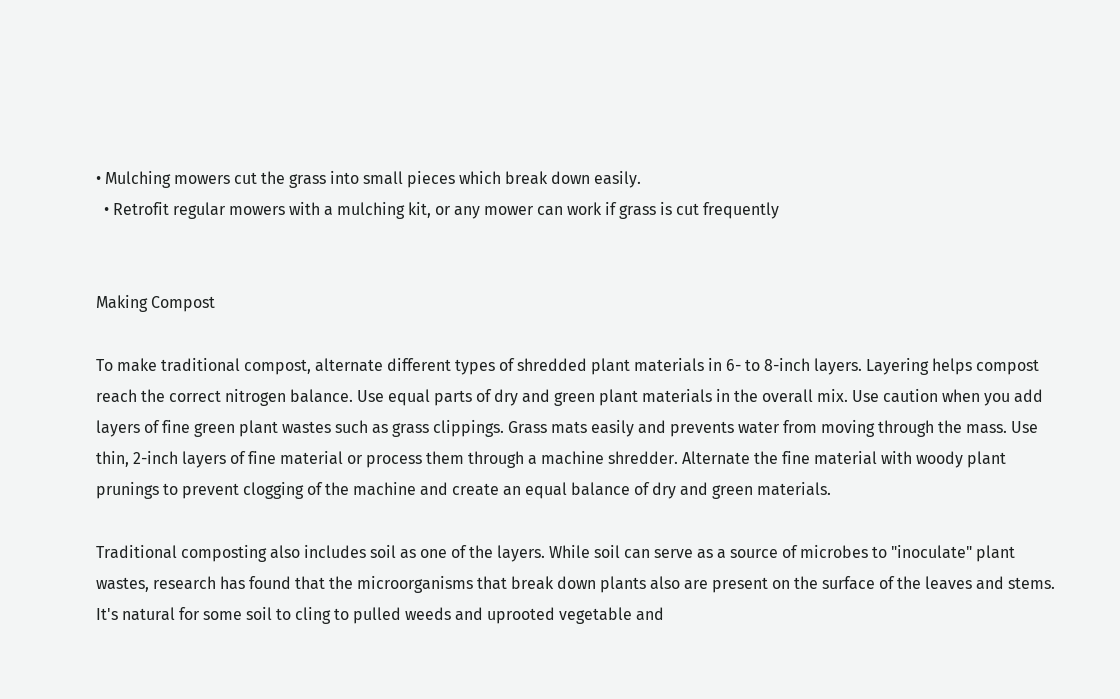• Mulching mowers cut the grass into small pieces which break down easily.
  • Retrofit regular mowers with a mulching kit, or any mower can work if grass is cut frequently


Making Compost

To make traditional compost, alternate different types of shredded plant materials in 6- to 8-inch layers. Layering helps compost reach the correct nitrogen balance. Use equal parts of dry and green plant materials in the overall mix. Use caution when you add layers of fine green plant wastes such as grass clippings. Grass mats easily and prevents water from moving through the mass. Use thin, 2-inch layers of fine material or process them through a machine shredder. Alternate the fine material with woody plant prunings to prevent clogging of the machine and create an equal balance of dry and green materials.

Traditional composting also includes soil as one of the layers. While soil can serve as a source of microbes to "inoculate" plant wastes, research has found that the microorganisms that break down plants also are present on the surface of the leaves and stems. It's natural for some soil to cling to pulled weeds and uprooted vegetable and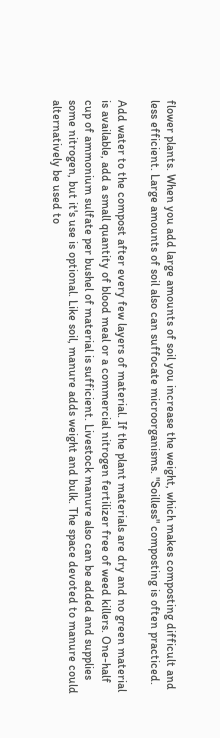flower plants. When you add large amounts of soil you increase the weight, which makes composting difficult and less efficient. Large amounts of soil also can suffocate microorganisms. "Soilless" composting is often practiced.

Add water to the compost after every few layers of material. If the plant materials are dry and no green material is available, add a small quantity of blood meal or a commercial nitrogen fertilizer free of weed killers. One-half cup of ammonium sulfate per bushel of material is sufficient. Livestock manure also can be added and supplies some nitrogen, but it's use is optional. Like soil, manure adds weight and bulk. The space devoted to manure could alternatively be used to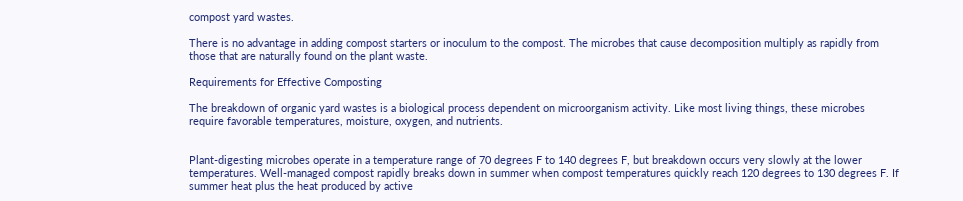compost yard wastes.

There is no advantage in adding compost starters or inoculum to the compost. The microbes that cause decomposition multiply as rapidly from those that are naturally found on the plant waste.

Requirements for Effective Composting

The breakdown of organic yard wastes is a biological process dependent on microorganism activity. Like most living things, these microbes require favorable temperatures, moisture, oxygen, and nutrients.


Plant-digesting microbes operate in a temperature range of 70 degrees F to 140 degrees F, but breakdown occurs very slowly at the lower temperatures. Well-managed compost rapidly breaks down in summer when compost temperatures quickly reach 120 degrees to 130 degrees F. If summer heat plus the heat produced by active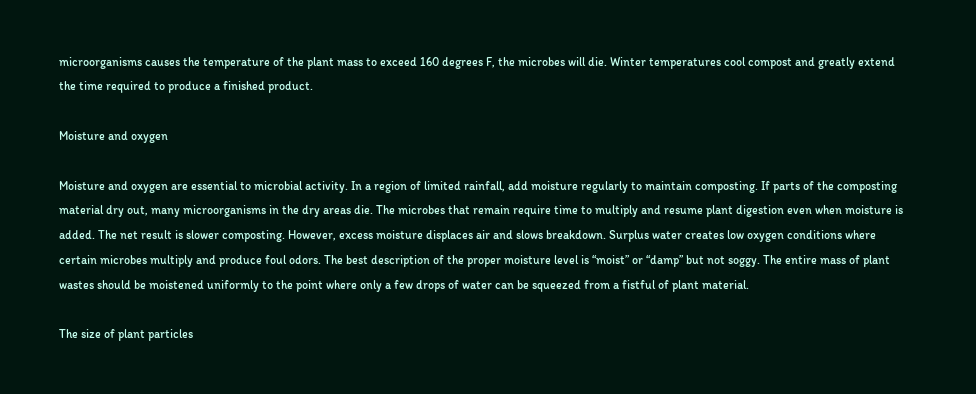microorganisms causes the temperature of the plant mass to exceed 160 degrees F, the microbes will die. Winter temperatures cool compost and greatly extend the time required to produce a finished product.

Moisture and oxygen

Moisture and oxygen are essential to microbial activity. In a region of limited rainfall, add moisture regularly to maintain composting. If parts of the composting material dry out, many microorganisms in the dry areas die. The microbes that remain require time to multiply and resume plant digestion even when moisture is added. The net result is slower composting. However, excess moisture displaces air and slows breakdown. Surplus water creates low oxygen conditions where certain microbes multiply and produce foul odors. The best description of the proper moisture level is “moist” or “damp” but not soggy. The entire mass of plant wastes should be moistened uniformly to the point where only a few drops of water can be squeezed from a fistful of plant material.

The size of plant particles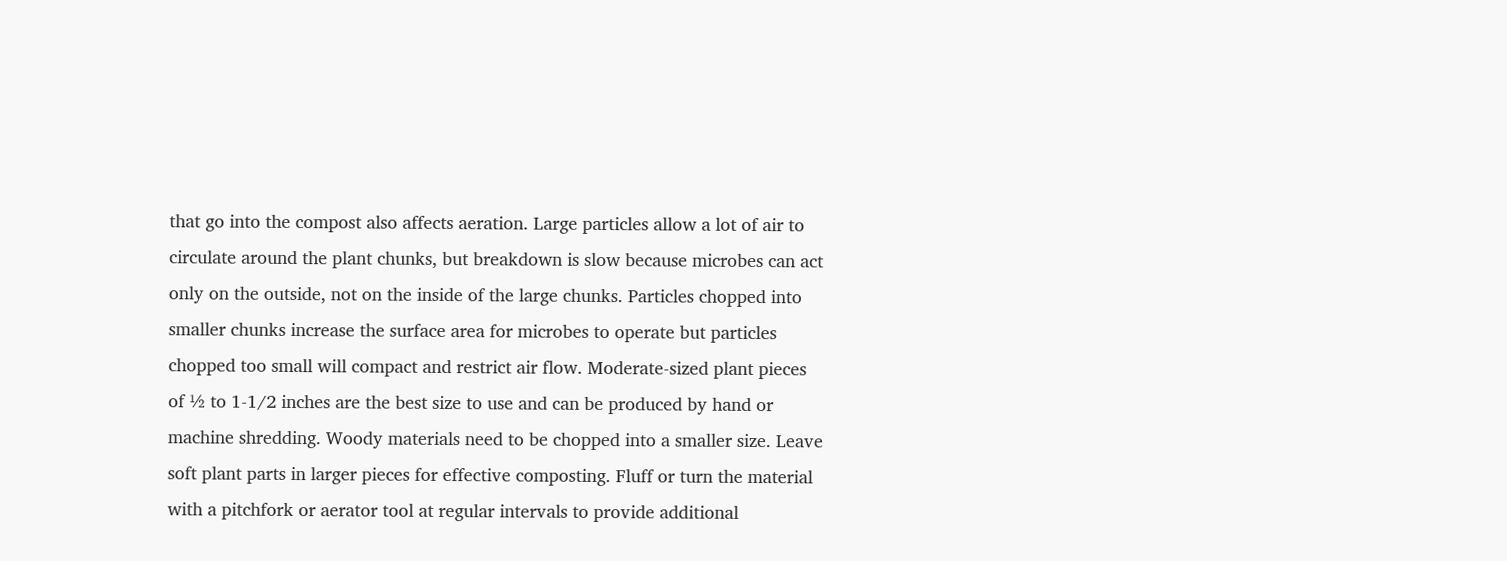that go into the compost also affects aeration. Large particles allow a lot of air to circulate around the plant chunks, but breakdown is slow because microbes can act only on the outside, not on the inside of the large chunks. Particles chopped into smaller chunks increase the surface area for microbes to operate but particles chopped too small will compact and restrict air flow. Moderate-sized plant pieces of ½ to 1-1/2 inches are the best size to use and can be produced by hand or machine shredding. Woody materials need to be chopped into a smaller size. Leave soft plant parts in larger pieces for effective composting. Fluff or turn the material with a pitchfork or aerator tool at regular intervals to provide additional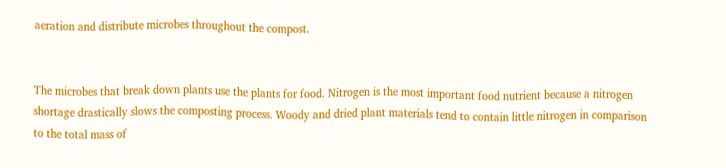aeration and distribute microbes throughout the compost.


The microbes that break down plants use the plants for food. Nitrogen is the most important food nutrient because a nitrogen shortage drastically slows the composting process. Woody and dried plant materials tend to contain little nitrogen in comparison to the total mass of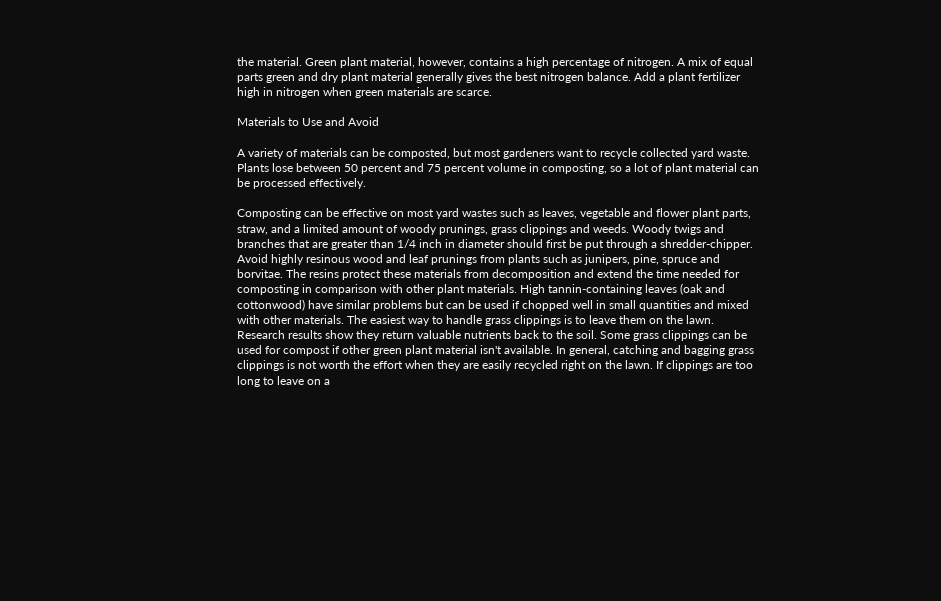the material. Green plant material, however, contains a high percentage of nitrogen. A mix of equal parts green and dry plant material generally gives the best nitrogen balance. Add a plant fertilizer high in nitrogen when green materials are scarce.

Materials to Use and Avoid

A variety of materials can be composted, but most gardeners want to recycle collected yard waste. Plants lose between 50 percent and 75 percent volume in composting, so a lot of plant material can be processed effectively.

Composting can be effective on most yard wastes such as leaves, vegetable and flower plant parts, straw, and a limited amount of woody prunings, grass clippings and weeds. Woody twigs and branches that are greater than 1/4 inch in diameter should first be put through a shredder-chipper. Avoid highly resinous wood and leaf prunings from plants such as junipers, pine, spruce and borvitae. The resins protect these materials from decomposition and extend the time needed for composting in comparison with other plant materials. High tannin-containing leaves (oak and cottonwood) have similar problems but can be used if chopped well in small quantities and mixed with other materials. The easiest way to handle grass clippings is to leave them on the lawn. Research results show they return valuable nutrients back to the soil. Some grass clippings can be used for compost if other green plant material isn't available. In general, catching and bagging grass clippings is not worth the effort when they are easily recycled right on the lawn. If clippings are too long to leave on a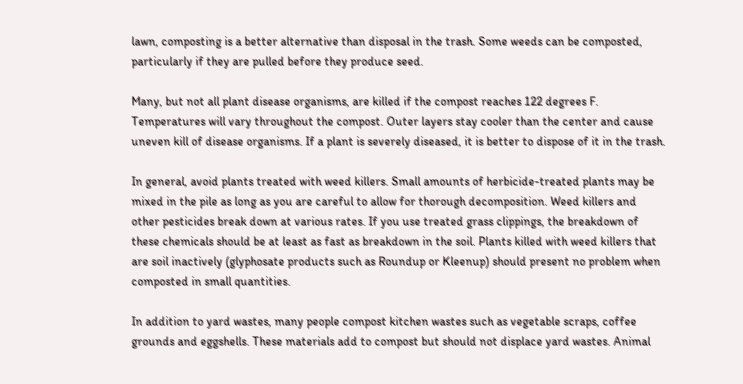lawn, composting is a better alternative than disposal in the trash. Some weeds can be composted, particularly if they are pulled before they produce seed.

Many, but not all plant disease organisms, are killed if the compost reaches 122 degrees F. Temperatures will vary throughout the compost. Outer layers stay cooler than the center and cause uneven kill of disease organisms. If a plant is severely diseased, it is better to dispose of it in the trash.

In general, avoid plants treated with weed killers. Small amounts of herbicide-treated plants may be mixed in the pile as long as you are careful to allow for thorough decomposition. Weed killers and other pesticides break down at various rates. If you use treated grass clippings, the breakdown of these chemicals should be at least as fast as breakdown in the soil. Plants killed with weed killers that are soil inactively (glyphosate products such as Roundup or Kleenup) should present no problem when composted in small quantities.

In addition to yard wastes, many people compost kitchen wastes such as vegetable scraps, coffee grounds and eggshells. These materials add to compost but should not displace yard wastes. Animal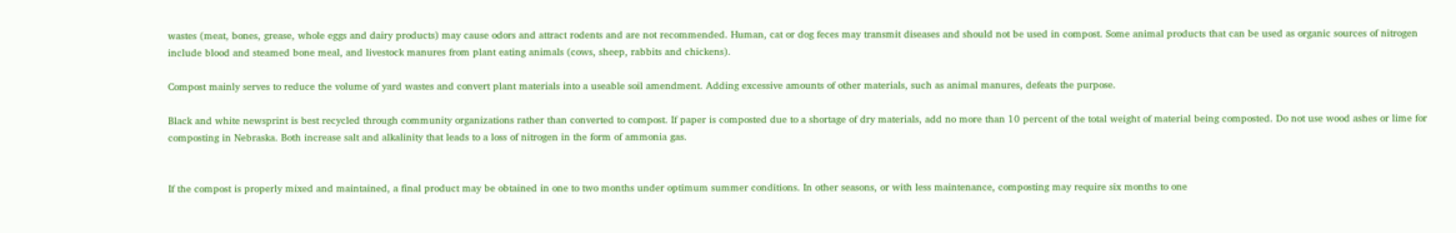wastes (meat, bones, grease, whole eggs and dairy products) may cause odors and attract rodents and are not recommended. Human, cat or dog feces may transmit diseases and should not be used in compost. Some animal products that can be used as organic sources of nitrogen include blood and steamed bone meal, and livestock manures from plant eating animals (cows, sheep, rabbits and chickens).

Compost mainly serves to reduce the volume of yard wastes and convert plant materials into a useable soil amendment. Adding excessive amounts of other materials, such as animal manures, defeats the purpose.

Black and white newsprint is best recycled through community organizations rather than converted to compost. If paper is composted due to a shortage of dry materials, add no more than 10 percent of the total weight of material being composted. Do not use wood ashes or lime for composting in Nebraska. Both increase salt and alkalinity that leads to a loss of nitrogen in the form of ammonia gas.


If the compost is properly mixed and maintained, a final product may be obtained in one to two months under optimum summer conditions. In other seasons, or with less maintenance, composting may require six months to one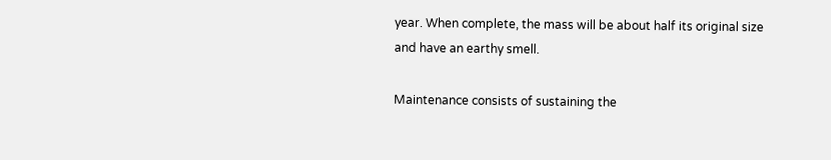year. When complete, the mass will be about half its original size and have an earthy smell.

Maintenance consists of sustaining the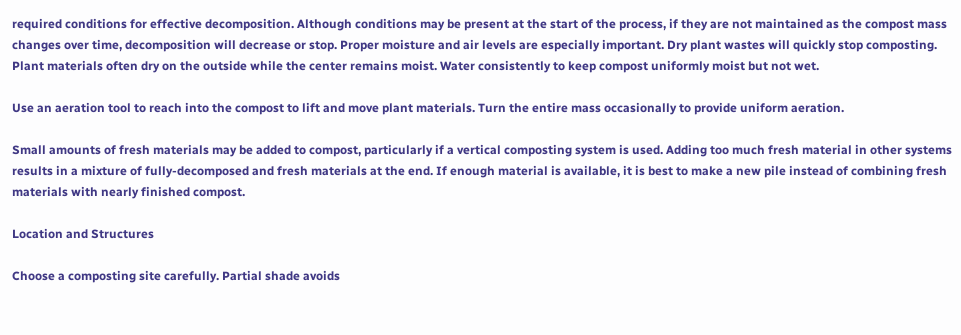required conditions for effective decomposition. Although conditions may be present at the start of the process, if they are not maintained as the compost mass changes over time, decomposition will decrease or stop. Proper moisture and air levels are especially important. Dry plant wastes will quickly stop composting. Plant materials often dry on the outside while the center remains moist. Water consistently to keep compost uniformly moist but not wet.

Use an aeration tool to reach into the compost to lift and move plant materials. Turn the entire mass occasionally to provide uniform aeration.

Small amounts of fresh materials may be added to compost, particularly if a vertical composting system is used. Adding too much fresh material in other systems results in a mixture of fully-decomposed and fresh materials at the end. If enough material is available, it is best to make a new pile instead of combining fresh materials with nearly finished compost.

Location and Structures

Choose a composting site carefully. Partial shade avoids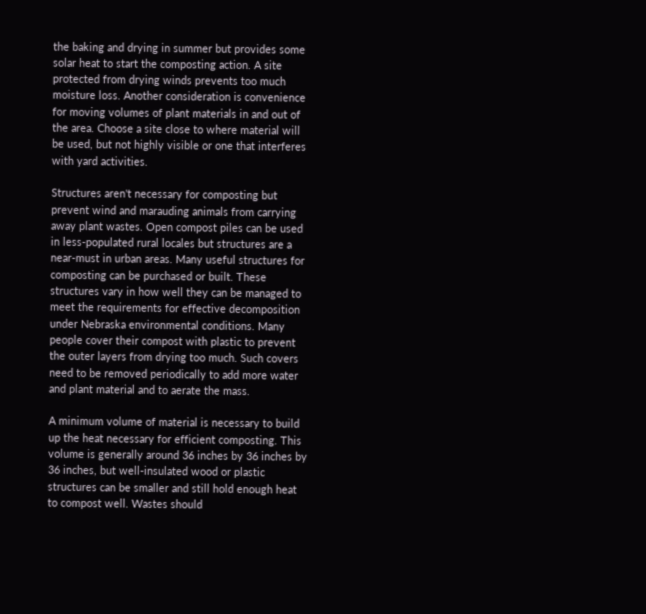the baking and drying in summer but provides some solar heat to start the composting action. A site protected from drying winds prevents too much moisture loss. Another consideration is convenience for moving volumes of plant materials in and out of the area. Choose a site close to where material will be used, but not highly visible or one that interferes with yard activities.

Structures aren't necessary for composting but prevent wind and marauding animals from carrying away plant wastes. Open compost piles can be used in less-populated rural locales but structures are a near-must in urban areas. Many useful structures for composting can be purchased or built. These structures vary in how well they can be managed to meet the requirements for effective decomposition under Nebraska environmental conditions. Many people cover their compost with plastic to prevent the outer layers from drying too much. Such covers need to be removed periodically to add more water and plant material and to aerate the mass.

A minimum volume of material is necessary to build up the heat necessary for efficient composting. This volume is generally around 36 inches by 36 inches by 36 inches, but well-insulated wood or plastic structures can be smaller and still hold enough heat to compost well. Wastes should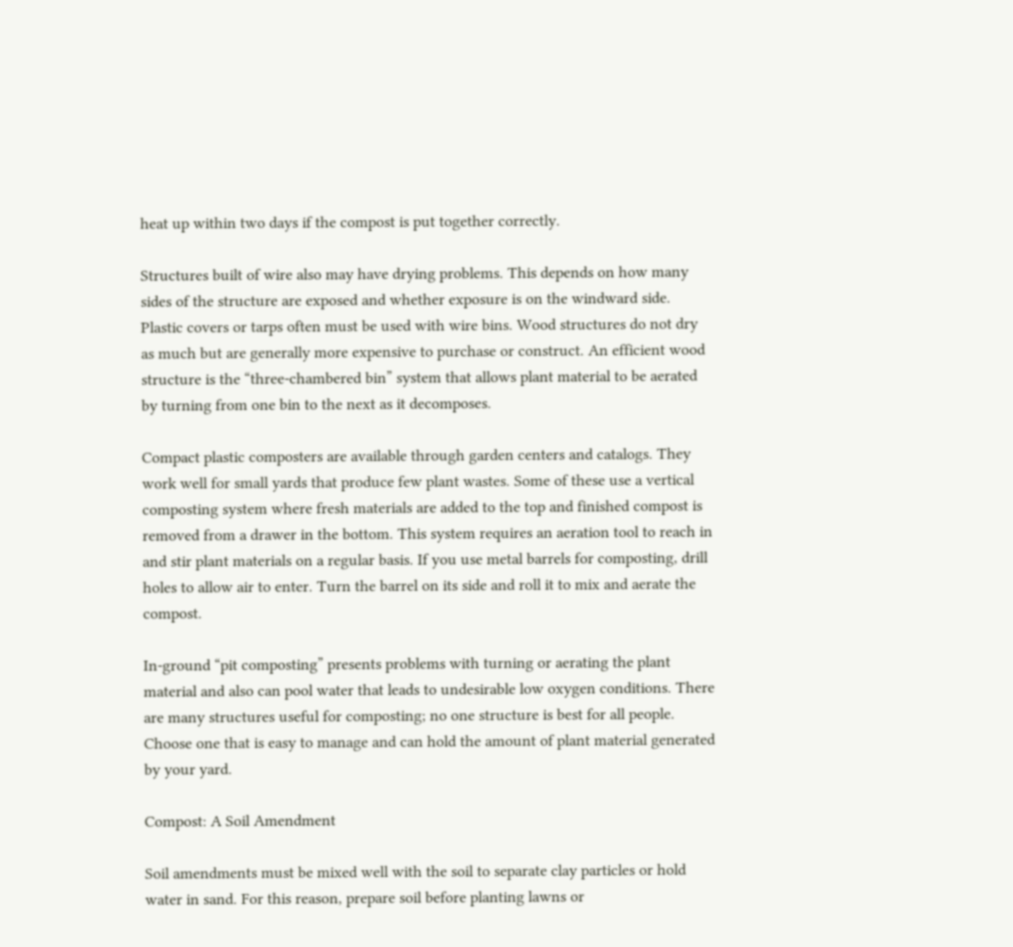heat up within two days if the compost is put together correctly.

Structures built of wire also may have drying problems. This depends on how many sides of the structure are exposed and whether exposure is on the windward side. Plastic covers or tarps often must be used with wire bins. Wood structures do not dry as much but are generally more expensive to purchase or construct. An efficient wood structure is the “three-chambered bin” system that allows plant material to be aerated by turning from one bin to the next as it decomposes.

Compact plastic composters are available through garden centers and catalogs. They work well for small yards that produce few plant wastes. Some of these use a vertical composting system where fresh materials are added to the top and finished compost is removed from a drawer in the bottom. This system requires an aeration tool to reach in and stir plant materials on a regular basis. If you use metal barrels for composting, drill holes to allow air to enter. Turn the barrel on its side and roll it to mix and aerate the compost.

In-ground “pit composting” presents problems with turning or aerating the plant material and also can pool water that leads to undesirable low oxygen conditions. There are many structures useful for composting; no one structure is best for all people. Choose one that is easy to manage and can hold the amount of plant material generated by your yard.

Compost: A Soil Amendment

Soil amendments must be mixed well with the soil to separate clay particles or hold water in sand. For this reason, prepare soil before planting lawns or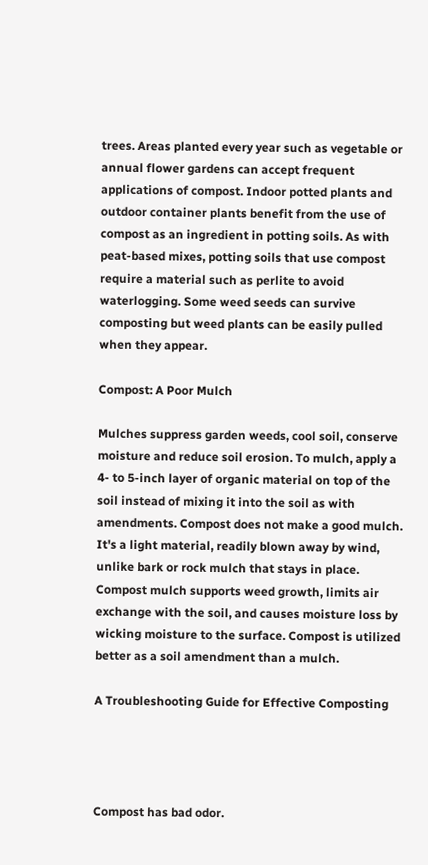trees. Areas planted every year such as vegetable or annual flower gardens can accept frequent applications of compost. Indoor potted plants and outdoor container plants benefit from the use of compost as an ingredient in potting soils. As with peat-based mixes, potting soils that use compost require a material such as perlite to avoid waterlogging. Some weed seeds can survive composting but weed plants can be easily pulled when they appear.

Compost: A Poor Mulch

Mulches suppress garden weeds, cool soil, conserve moisture and reduce soil erosion. To mulch, apply a 4- to 5-inch layer of organic material on top of the soil instead of mixing it into the soil as with amendments. Compost does not make a good mulch. It's a light material, readily blown away by wind, unlike bark or rock mulch that stays in place. Compost mulch supports weed growth, limits air exchange with the soil, and causes moisture loss by wicking moisture to the surface. Compost is utilized better as a soil amendment than a mulch.

A Troubleshooting Guide for Effective Composting




Compost has bad odor.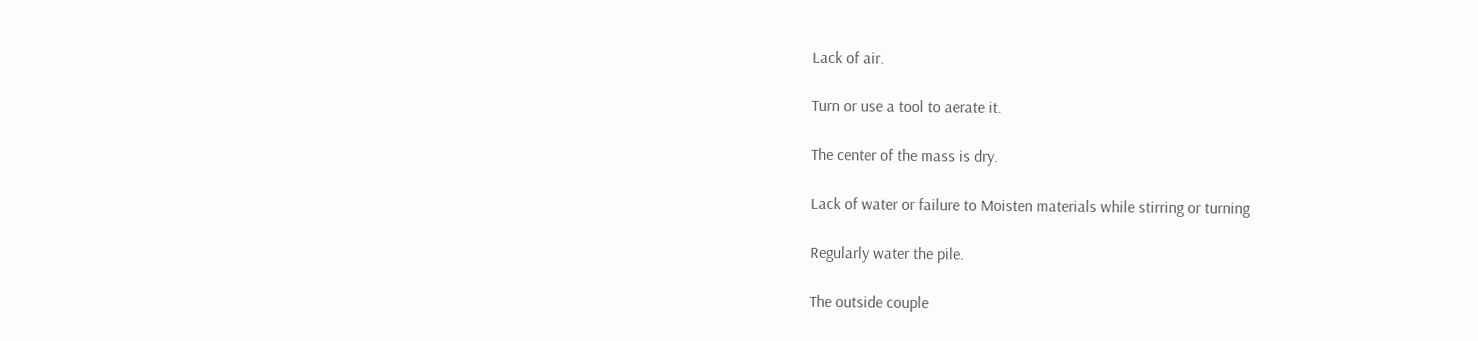Lack of air.

Turn or use a tool to aerate it.

The center of the mass is dry.

Lack of water or failure to Moisten materials while stirring or turning

Regularly water the pile.

The outside couple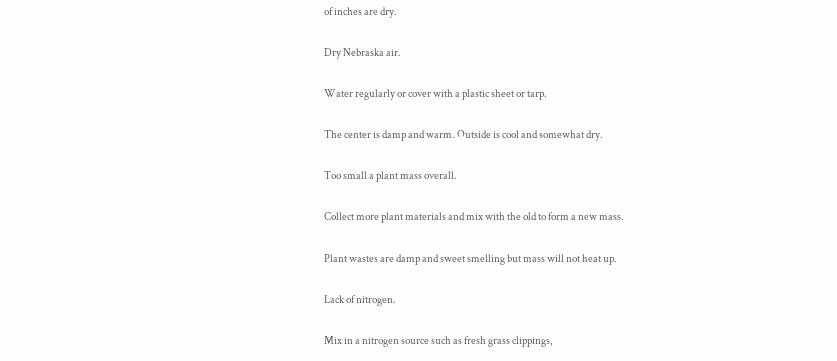of inches are dry.

Dry Nebraska air.

Water regularly or cover with a plastic sheet or tarp.

The center is damp and warm. Outside is cool and somewhat dry.

Too small a plant mass overall.

Collect more plant materials and mix with the old to form a new mass.

Plant wastes are damp and sweet smelling but mass will not heat up.

Lack of nitrogen.

Mix in a nitrogen source such as fresh grass clippings,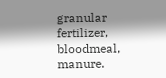granular fertilizer, bloodmeal, manure.